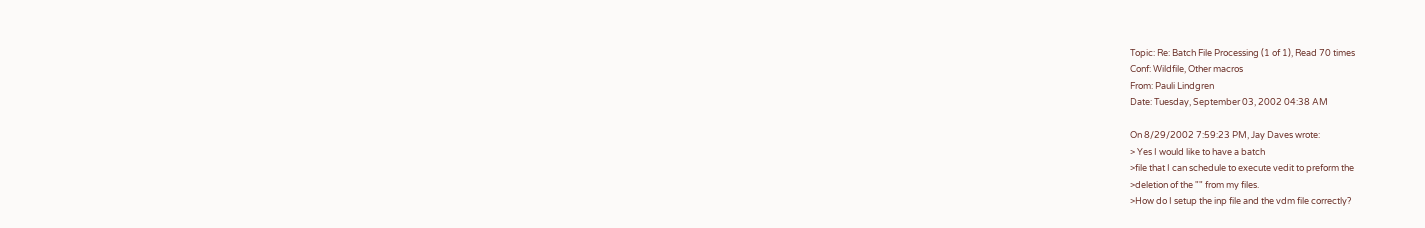Topic: Re: Batch File Processing (1 of 1), Read 70 times
Conf: Wildfile, Other macros
From: Pauli Lindgren
Date: Tuesday, September 03, 2002 04:38 AM

On 8/29/2002 7:59:23 PM, Jay Daves wrote:
> Yes I would like to have a batch
>file that I can schedule to execute vedit to preform the
>deletion of the "" from my files.
>How do I setup the inp file and the vdm file correctly?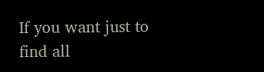If you want just to find all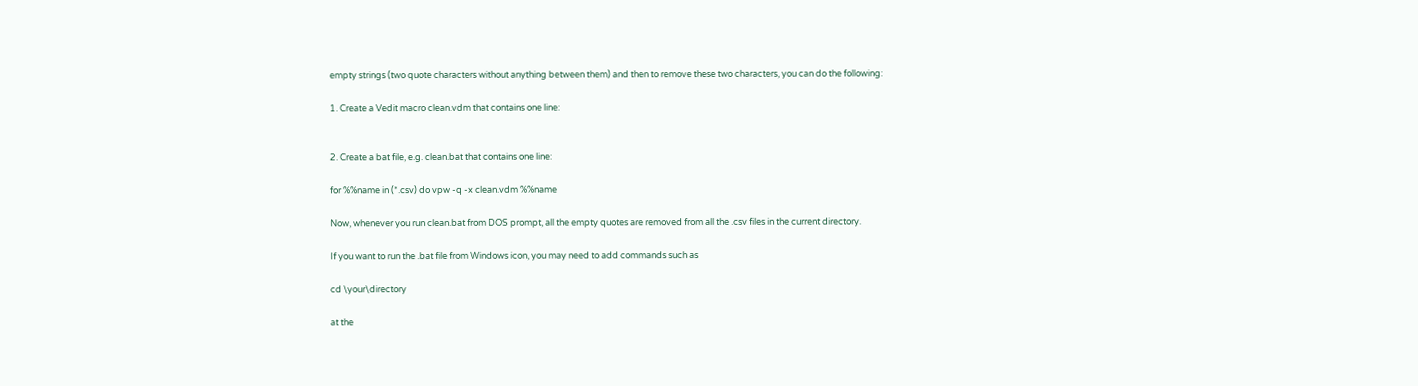empty strings (two quote characters without anything between them) and then to remove these two characters, you can do the following:

1. Create a Vedit macro clean.vdm that contains one line:


2. Create a bat file, e.g. clean.bat that contains one line:

for %%name in (*.csv) do vpw -q -x clean.vdm %%name

Now, whenever you run clean.bat from DOS prompt, all the empty quotes are removed from all the .csv files in the current directory.

If you want to run the .bat file from Windows icon, you may need to add commands such as

cd \your\directory

at the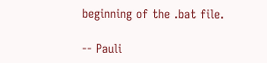beginning of the .bat file.

-- Pauli